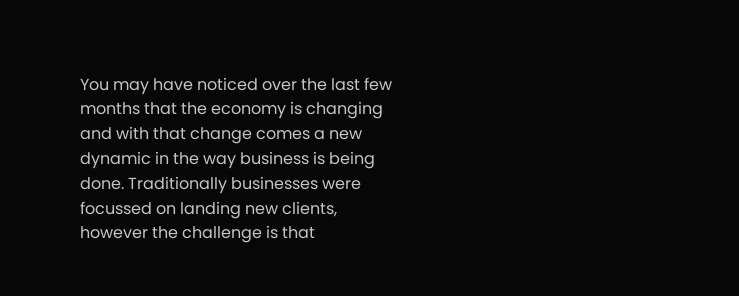You may have noticed over the last few months that the economy is changing and with that change comes a new dynamic in the way business is being done. Traditionally businesses were focussed on landing new clients, however the challenge is that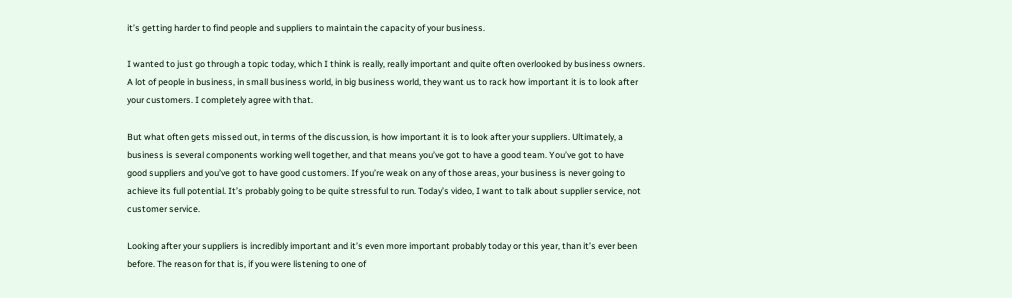it’s getting harder to find people and suppliers to maintain the capacity of your business.

I wanted to just go through a topic today, which I think is really, really important and quite often overlooked by business owners. A lot of people in business, in small business world, in big business world, they want us to rack how important it is to look after your customers. I completely agree with that.

But what often gets missed out, in terms of the discussion, is how important it is to look after your suppliers. Ultimately, a business is several components working well together, and that means you’ve got to have a good team. You’ve got to have good suppliers and you’ve got to have good customers. If you’re weak on any of those areas, your business is never going to achieve its full potential. It’s probably going to be quite stressful to run. Today’s video, I want to talk about supplier service, not customer service.

Looking after your suppliers is incredibly important and it’s even more important probably today or this year, than it’s ever been before. The reason for that is, if you were listening to one of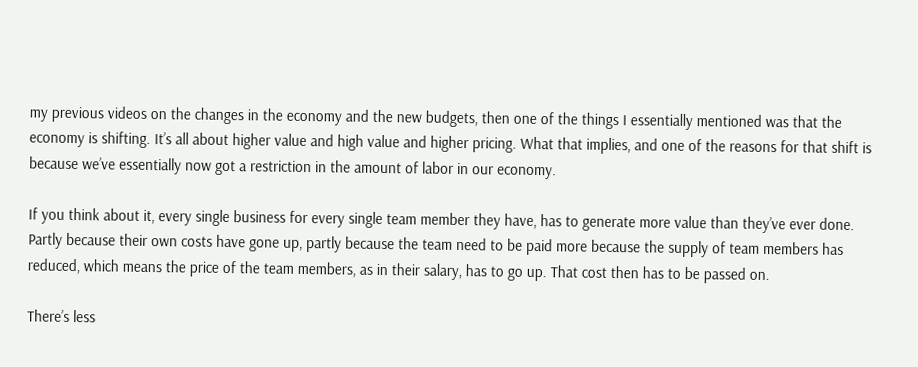my previous videos on the changes in the economy and the new budgets, then one of the things I essentially mentioned was that the economy is shifting. It’s all about higher value and high value and higher pricing. What that implies, and one of the reasons for that shift is because we’ve essentially now got a restriction in the amount of labor in our economy.

If you think about it, every single business for every single team member they have, has to generate more value than they’ve ever done. Partly because their own costs have gone up, partly because the team need to be paid more because the supply of team members has reduced, which means the price of the team members, as in their salary, has to go up. That cost then has to be passed on.

There’s less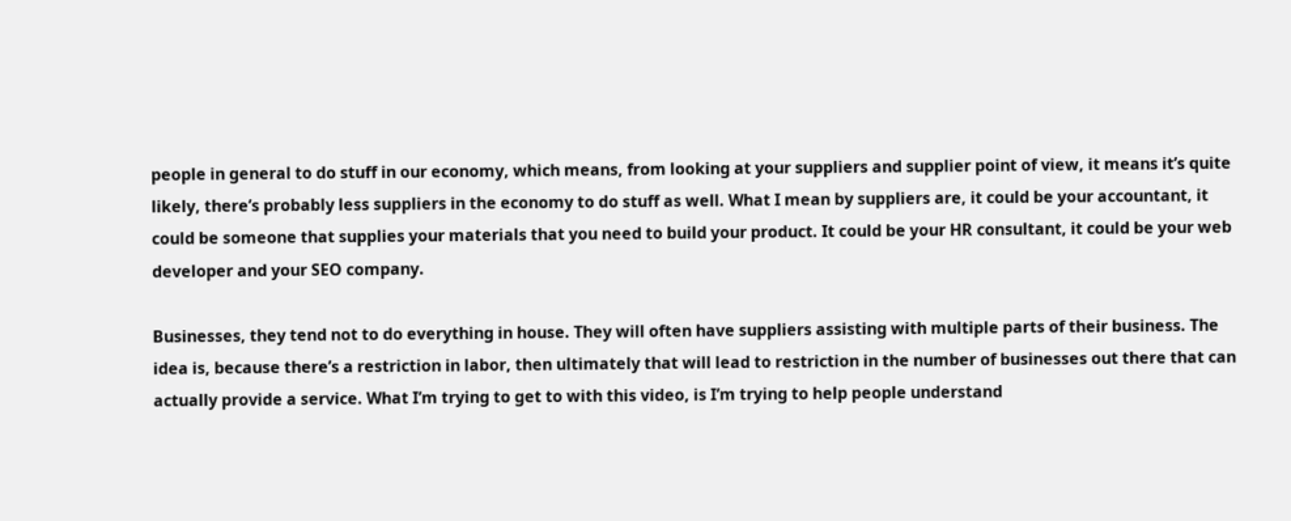people in general to do stuff in our economy, which means, from looking at your suppliers and supplier point of view, it means it’s quite likely, there’s probably less suppliers in the economy to do stuff as well. What I mean by suppliers are, it could be your accountant, it could be someone that supplies your materials that you need to build your product. It could be your HR consultant, it could be your web developer and your SEO company.

Businesses, they tend not to do everything in house. They will often have suppliers assisting with multiple parts of their business. The idea is, because there’s a restriction in labor, then ultimately that will lead to restriction in the number of businesses out there that can actually provide a service. What I’m trying to get to with this video, is I’m trying to help people understand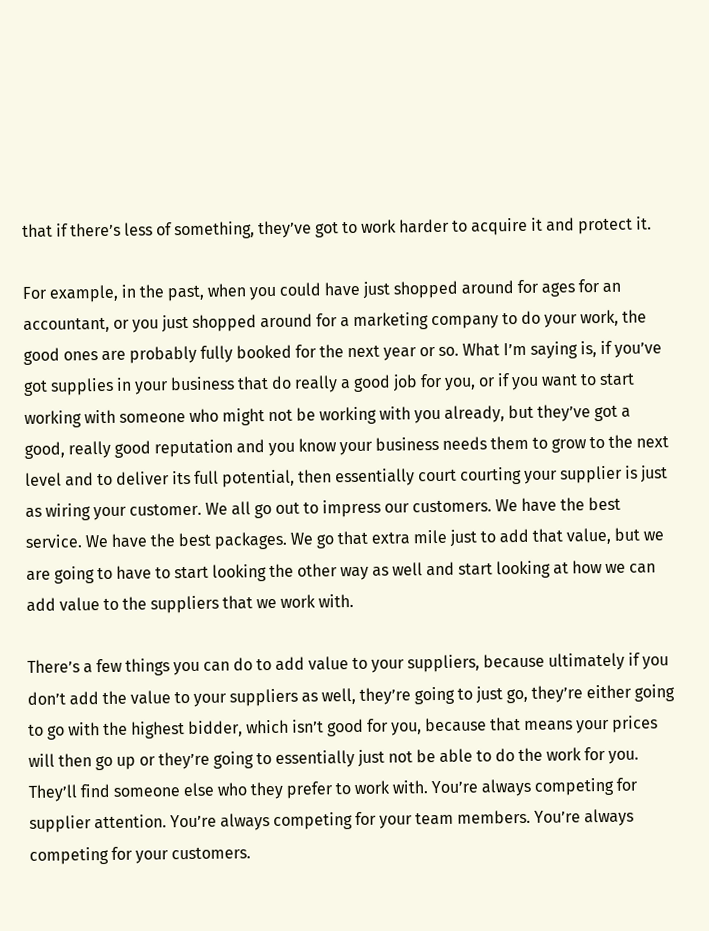that if there’s less of something, they’ve got to work harder to acquire it and protect it.

For example, in the past, when you could have just shopped around for ages for an accountant, or you just shopped around for a marketing company to do your work, the good ones are probably fully booked for the next year or so. What I’m saying is, if you’ve got supplies in your business that do really a good job for you, or if you want to start working with someone who might not be working with you already, but they’ve got a good, really good reputation and you know your business needs them to grow to the next level and to deliver its full potential, then essentially court courting your supplier is just as wiring your customer. We all go out to impress our customers. We have the best service. We have the best packages. We go that extra mile just to add that value, but we are going to have to start looking the other way as well and start looking at how we can add value to the suppliers that we work with.

There’s a few things you can do to add value to your suppliers, because ultimately if you don’t add the value to your suppliers as well, they’re going to just go, they’re either going to go with the highest bidder, which isn’t good for you, because that means your prices will then go up or they’re going to essentially just not be able to do the work for you. They’ll find someone else who they prefer to work with. You’re always competing for supplier attention. You’re always competing for your team members. You’re always competing for your customers.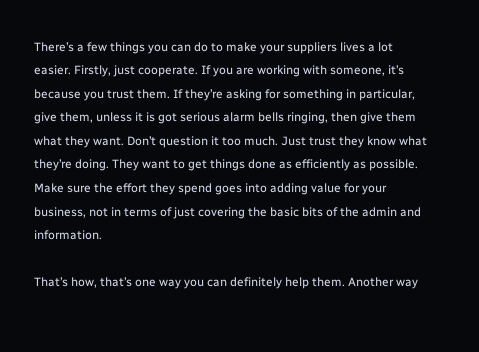There’s a few things you can do to make your suppliers lives a lot easier. Firstly, just cooperate. If you are working with someone, it’s because you trust them. If they’re asking for something in particular, give them, unless it is got serious alarm bells ringing, then give them what they want. Don’t question it too much. Just trust they know what they’re doing. They want to get things done as efficiently as possible. Make sure the effort they spend goes into adding value for your business, not in terms of just covering the basic bits of the admin and information.

That’s how, that’s one way you can definitely help them. Another way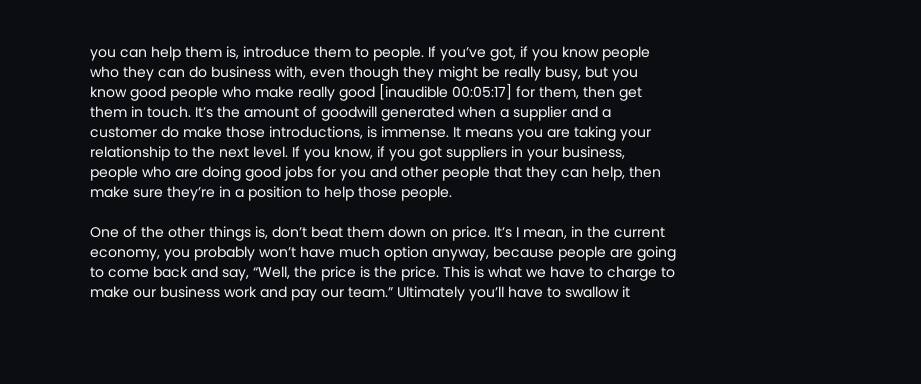you can help them is, introduce them to people. If you’ve got, if you know people who they can do business with, even though they might be really busy, but you know good people who make really good [inaudible 00:05:17] for them, then get them in touch. It’s the amount of goodwill generated when a supplier and a customer do make those introductions, is immense. It means you are taking your relationship to the next level. If you know, if you got suppliers in your business, people who are doing good jobs for you and other people that they can help, then make sure they’re in a position to help those people.

One of the other things is, don’t beat them down on price. It’s I mean, in the current economy, you probably won’t have much option anyway, because people are going to come back and say, “Well, the price is the price. This is what we have to charge to make our business work and pay our team.” Ultimately you’ll have to swallow it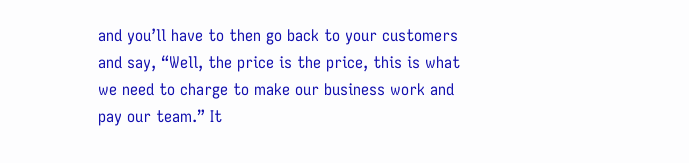and you’ll have to then go back to your customers and say, “Well, the price is the price, this is what we need to charge to make our business work and pay our team.” It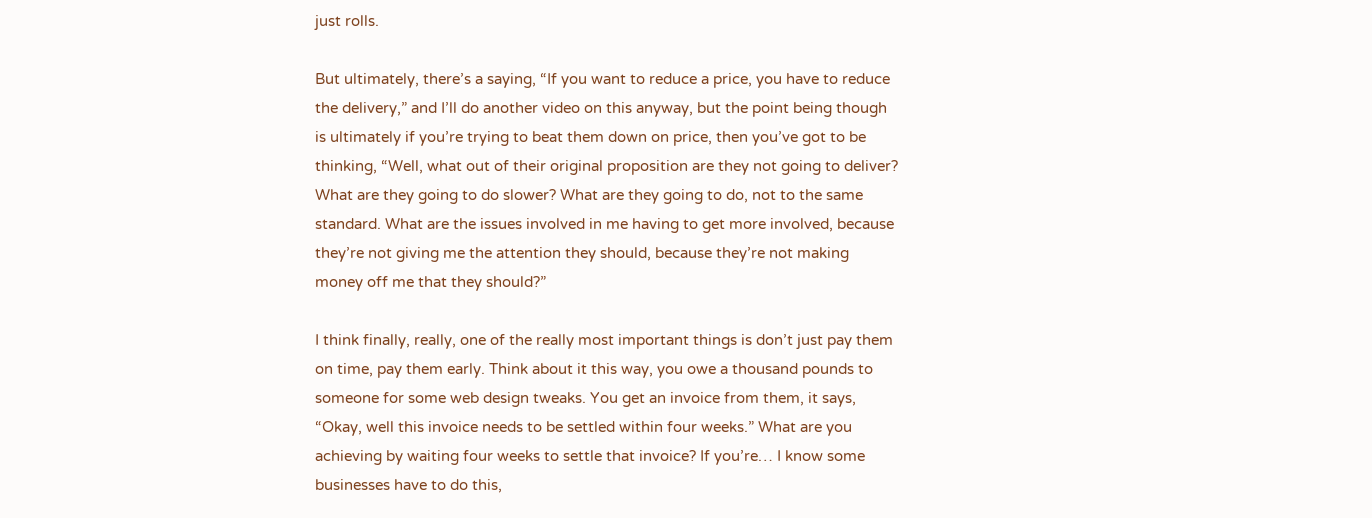just rolls.

But ultimately, there’s a saying, “If you want to reduce a price, you have to reduce the delivery,” and I’ll do another video on this anyway, but the point being though is ultimately if you’re trying to beat them down on price, then you’ve got to be thinking, “Well, what out of their original proposition are they not going to deliver? What are they going to do slower? What are they going to do, not to the same standard. What are the issues involved in me having to get more involved, because they’re not giving me the attention they should, because they’re not making money off me that they should?”

I think finally, really, one of the really most important things is don’t just pay them on time, pay them early. Think about it this way, you owe a thousand pounds to someone for some web design tweaks. You get an invoice from them, it says, “Okay, well this invoice needs to be settled within four weeks.” What are you achieving by waiting four weeks to settle that invoice? If you’re… I know some businesses have to do this,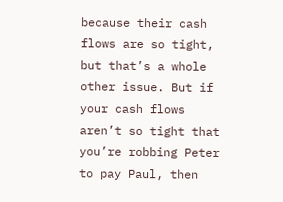because their cash flows are so tight, but that’s a whole other issue. But if your cash flows aren’t so tight that you’re robbing Peter to pay Paul, then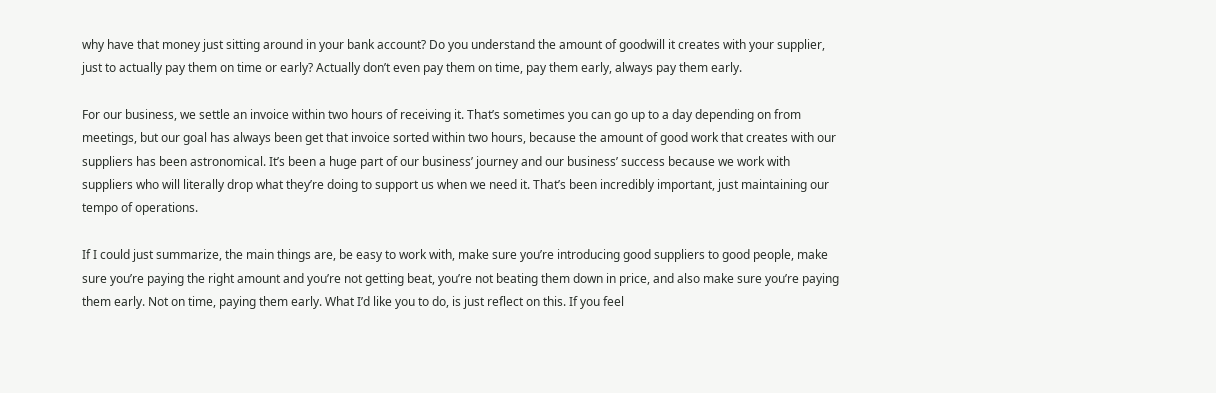why have that money just sitting around in your bank account? Do you understand the amount of goodwill it creates with your supplier, just to actually pay them on time or early? Actually don’t even pay them on time, pay them early, always pay them early.

For our business, we settle an invoice within two hours of receiving it. That’s sometimes you can go up to a day depending on from meetings, but our goal has always been get that invoice sorted within two hours, because the amount of good work that creates with our suppliers has been astronomical. It’s been a huge part of our business’ journey and our business’ success because we work with suppliers who will literally drop what they’re doing to support us when we need it. That’s been incredibly important, just maintaining our tempo of operations.

If I could just summarize, the main things are, be easy to work with, make sure you’re introducing good suppliers to good people, make sure you’re paying the right amount and you’re not getting beat, you’re not beating them down in price, and also make sure you’re paying them early. Not on time, paying them early. What I’d like you to do, is just reflect on this. If you feel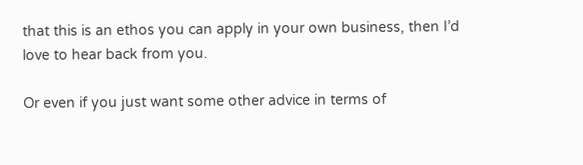that this is an ethos you can apply in your own business, then I’d love to hear back from you.

Or even if you just want some other advice in terms of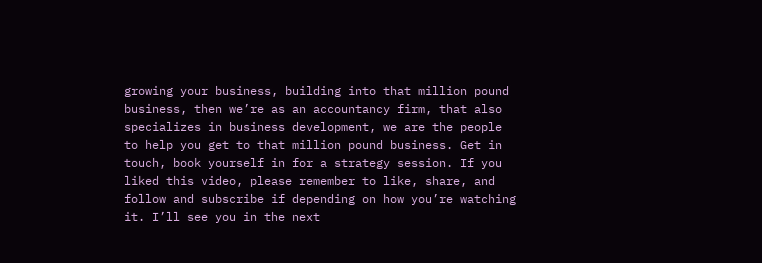growing your business, building into that million pound business, then we’re as an accountancy firm, that also specializes in business development, we are the people to help you get to that million pound business. Get in touch, book yourself in for a strategy session. If you liked this video, please remember to like, share, and follow and subscribe if depending on how you’re watching it. I’ll see you in the next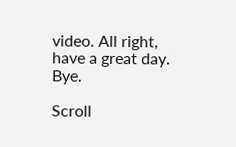video. All right, have a great day. Bye.

Scroll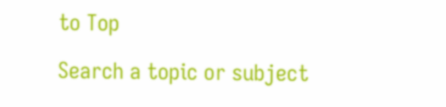to Top

Search a topic or subject